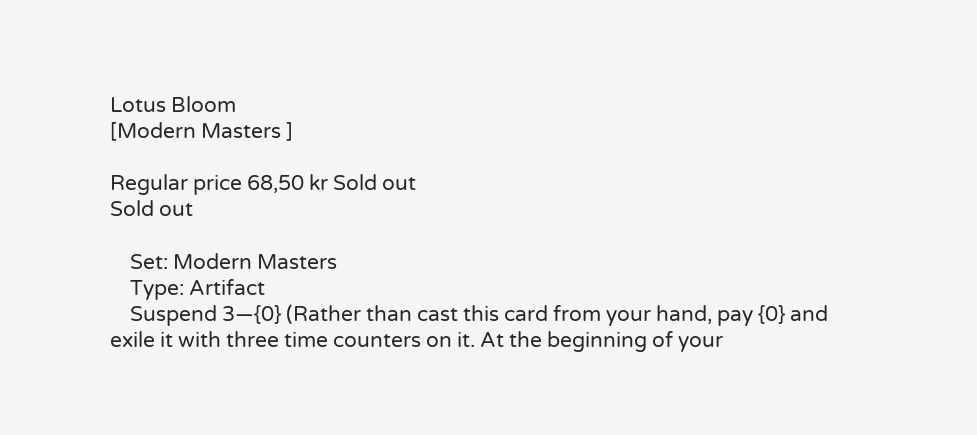Lotus Bloom
[Modern Masters ]

Regular price 68,50 kr Sold out
Sold out

    Set: Modern Masters
    Type: Artifact
    Suspend 3—{0} (Rather than cast this card from your hand, pay {0} and exile it with three time counters on it. At the beginning of your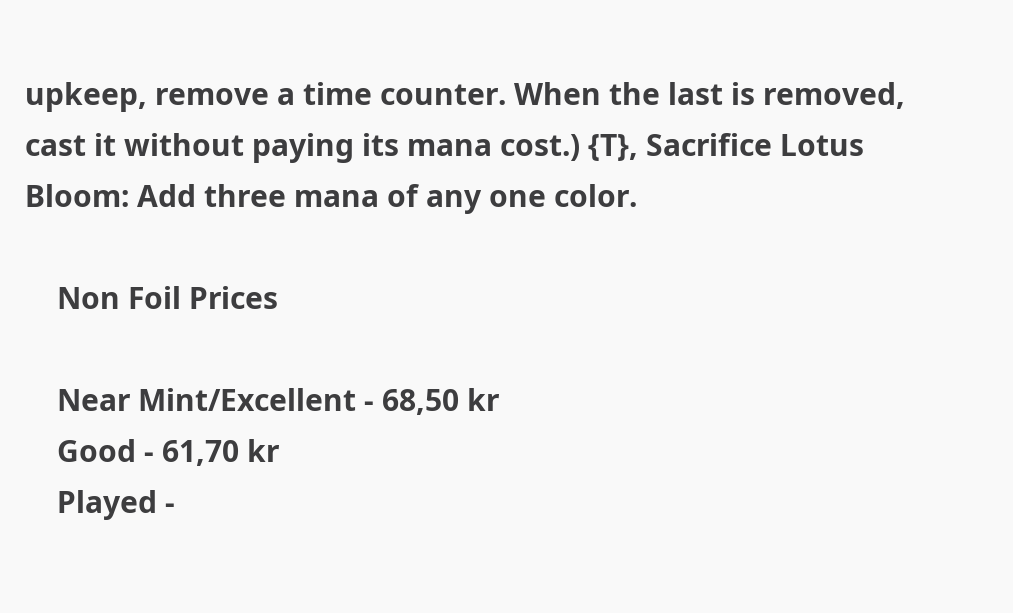upkeep, remove a time counter. When the last is removed, cast it without paying its mana cost.) {T}, Sacrifice Lotus Bloom: Add three mana of any one color.

    Non Foil Prices

    Near Mint/Excellent - 68,50 kr
    Good - 61,70 kr
    Played -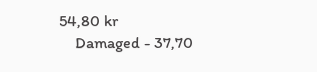54,80 kr
    Damaged - 37,70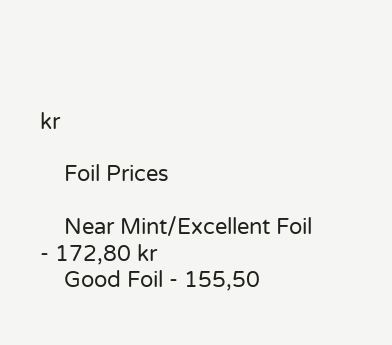kr

    Foil Prices

    Near Mint/Excellent Foil - 172,80 kr
    Good Foil - 155,50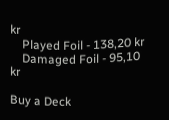kr
    Played Foil - 138,20 kr
    Damaged Foil - 95,10 kr

Buy a Deck